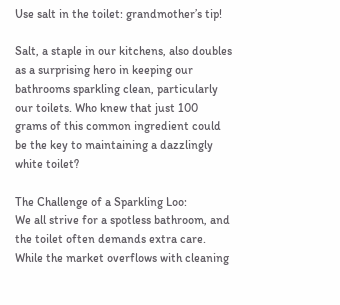Use salt in the toilet: grandmother’s tip!

Salt, a staple in our kitchens, also doubles as a surprising hero in keeping our bathrooms sparkling clean, particularly our toilets. Who knew that just 100 grams of this common ingredient could be the key to maintaining a dazzlingly white toilet?

The Challenge of a Sparkling Loo:
We all strive for a spotless bathroom, and the toilet often demands extra care. While the market overflows with cleaning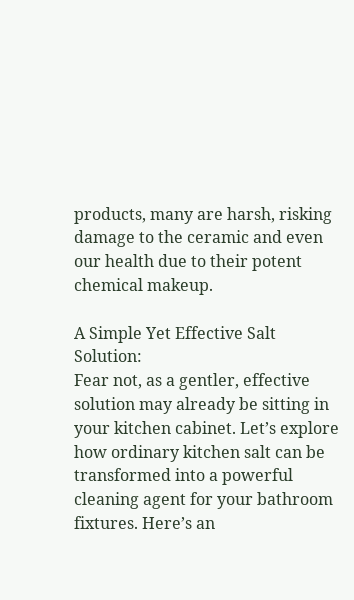products, many are harsh, risking damage to the ceramic and even our health due to their potent chemical makeup.

A Simple Yet Effective Salt Solution:
Fear not, as a gentler, effective solution may already be sitting in your kitchen cabinet. Let’s explore how ordinary kitchen salt can be transformed into a powerful cleaning agent for your bathroom fixtures. Here’s an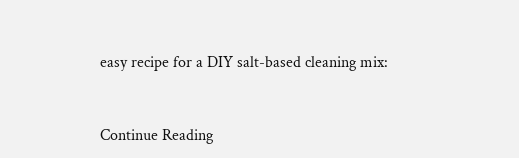easy recipe for a DIY salt-based cleaning mix:


Continue Reading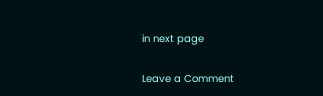in next page

Leave a Comment